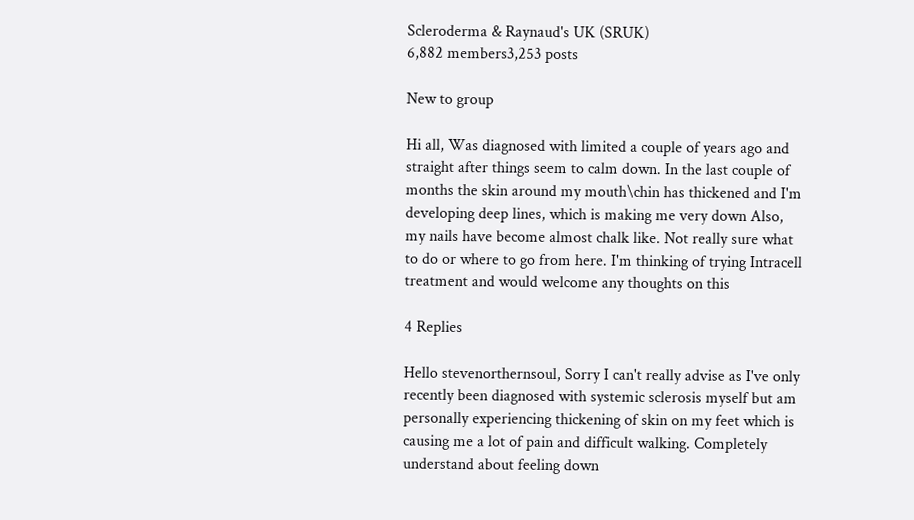Scleroderma & Raynaud's UK (SRUK)
6,882 members3,253 posts

New to group

Hi all, Was diagnosed with limited a couple of years ago and straight after things seem to calm down. In the last couple of months the skin around my mouth\chin has thickened and I'm developing deep lines, which is making me very down Also, my nails have become almost chalk like. Not really sure what to do or where to go from here. I'm thinking of trying Intracell treatment and would welcome any thoughts on this

4 Replies

Hello stevenorthernsoul, Sorry I can't really advise as I've only recently been diagnosed with systemic sclerosis myself but am personally experiencing thickening of skin on my feet which is causing me a lot of pain and difficult walking. Completely understand about feeling down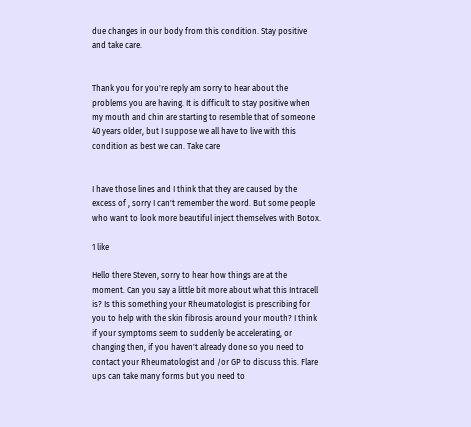due changes in our body from this condition. Stay positive and take care.


Thank you for you're reply am sorry to hear about the problems you are having. It is difficult to stay positive when my mouth and chin are starting to resemble that of someone 40 years older, but I suppose we all have to live with this condition as best we can. Take care


I have those lines and I think that they are caused by the excess of , sorry I can't remember the word. But some people who want to look more beautiful inject themselves with Botox.

1 like

Hello there Steven, sorry to hear how things are at the moment. Can you say a little bit more about what this Intracell is? Is this something your Rheumatologist is prescribing for you to help with the skin fibrosis around your mouth? I think if your symptoms seem to suddenly be accelerating, or changing then, if you haven't already done so you need to contact your Rheumatologist and /or GP to discuss this. Flare ups can take many forms but you need to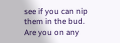see if you can nip them in the bud. Are you on any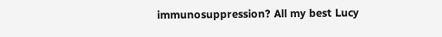immunosuppression? All my best Lucy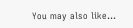You may also like...